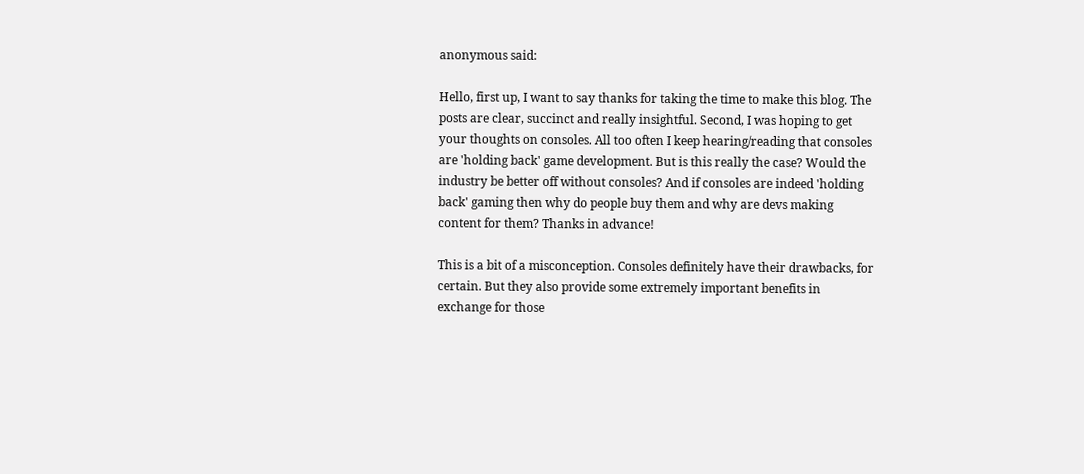anonymous said:

Hello, first up, I want to say thanks for taking the time to make this blog. The posts are clear, succinct and really insightful. Second, I was hoping to get your thoughts on consoles. All too often I keep hearing/reading that consoles are 'holding back' game development. But is this really the case? Would the industry be better off without consoles? And if consoles are indeed 'holding back' gaming then why do people buy them and why are devs making content for them? Thanks in advance!

This is a bit of a misconception. Consoles definitely have their drawbacks, for certain. But they also provide some extremely important benefits in exchange for those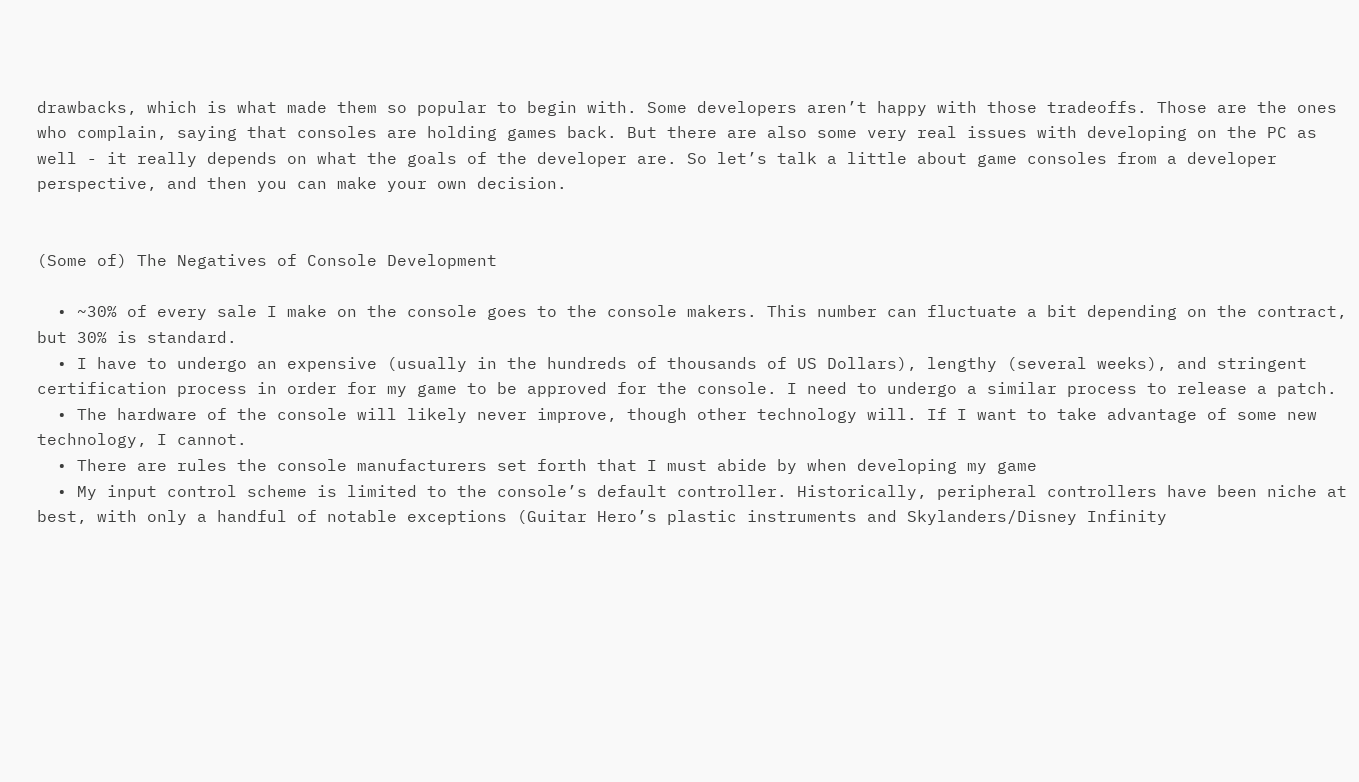drawbacks, which is what made them so popular to begin with. Some developers aren’t happy with those tradeoffs. Those are the ones who complain, saying that consoles are holding games back. But there are also some very real issues with developing on the PC as well - it really depends on what the goals of the developer are. So let’s talk a little about game consoles from a developer perspective, and then you can make your own decision.


(Some of) The Negatives of Console Development

  • ~30% of every sale I make on the console goes to the console makers. This number can fluctuate a bit depending on the contract, but 30% is standard.
  • I have to undergo an expensive (usually in the hundreds of thousands of US Dollars), lengthy (several weeks), and stringent certification process in order for my game to be approved for the console. I need to undergo a similar process to release a patch.
  • The hardware of the console will likely never improve, though other technology will. If I want to take advantage of some new technology, I cannot.
  • There are rules the console manufacturers set forth that I must abide by when developing my game
  • My input control scheme is limited to the console’s default controller. Historically, peripheral controllers have been niche at best, with only a handful of notable exceptions (Guitar Hero’s plastic instruments and Skylanders/Disney Infinity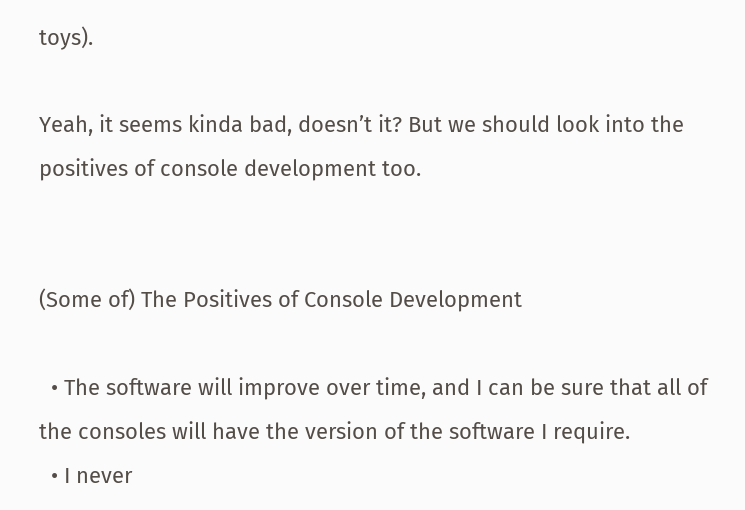toys).

Yeah, it seems kinda bad, doesn’t it? But we should look into the positives of console development too.


(Some of) The Positives of Console Development

  • The software will improve over time, and I can be sure that all of the consoles will have the version of the software I require.
  • I never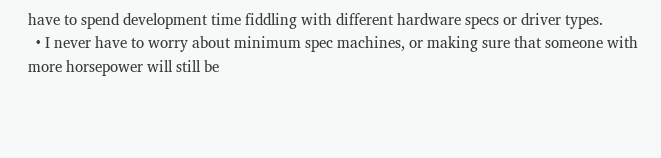have to spend development time fiddling with different hardware specs or driver types.
  • I never have to worry about minimum spec machines, or making sure that someone with more horsepower will still be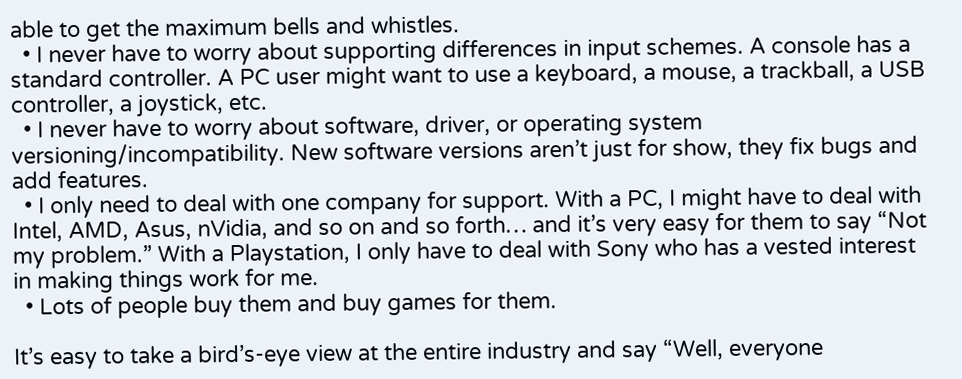able to get the maximum bells and whistles.
  • I never have to worry about supporting differences in input schemes. A console has a standard controller. A PC user might want to use a keyboard, a mouse, a trackball, a USB controller, a joystick, etc.
  • I never have to worry about software, driver, or operating system versioning/incompatibility. New software versions aren’t just for show, they fix bugs and add features.
  • I only need to deal with one company for support. With a PC, I might have to deal with Intel, AMD, Asus, nVidia, and so on and so forth… and it’s very easy for them to say “Not my problem.” With a Playstation, I only have to deal with Sony who has a vested interest in making things work for me.
  • Lots of people buy them and buy games for them.

It’s easy to take a bird’s-eye view at the entire industry and say “Well, everyone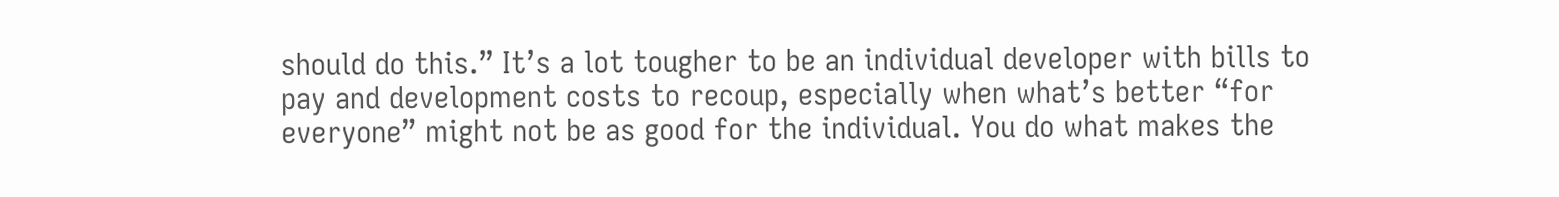should do this.” It’s a lot tougher to be an individual developer with bills to pay and development costs to recoup, especially when what’s better “for everyone” might not be as good for the individual. You do what makes the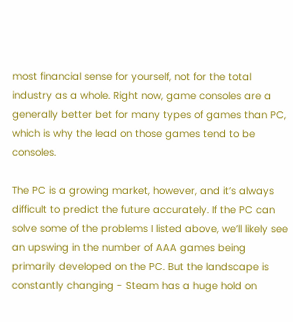most financial sense for yourself, not for the total industry as a whole. Right now, game consoles are a generally better bet for many types of games than PC, which is why the lead on those games tend to be consoles.

The PC is a growing market, however, and it’s always difficult to predict the future accurately. If the PC can solve some of the problems I listed above, we’ll likely see an upswing in the number of AAA games being primarily developed on the PC. But the landscape is constantly changing - Steam has a huge hold on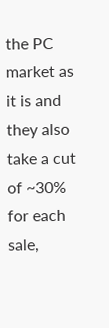the PC market as it is and they also take a cut of ~30% for each sale,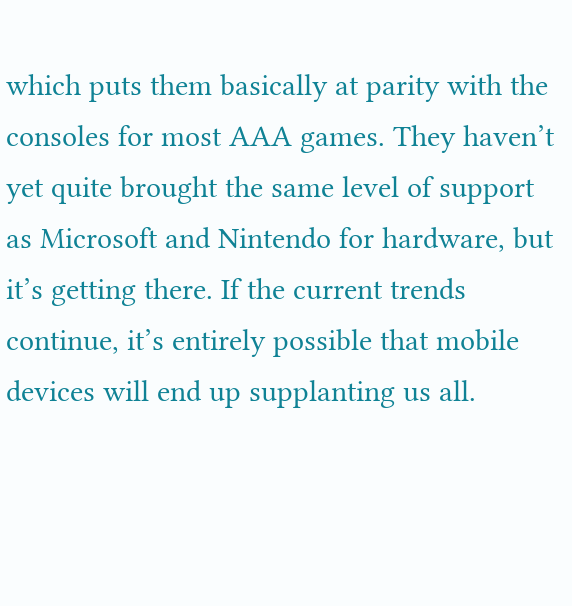which puts them basically at parity with the consoles for most AAA games. They haven’t yet quite brought the same level of support as Microsoft and Nintendo for hardware, but it’s getting there. If the current trends continue, it’s entirely possible that mobile devices will end up supplanting us all.